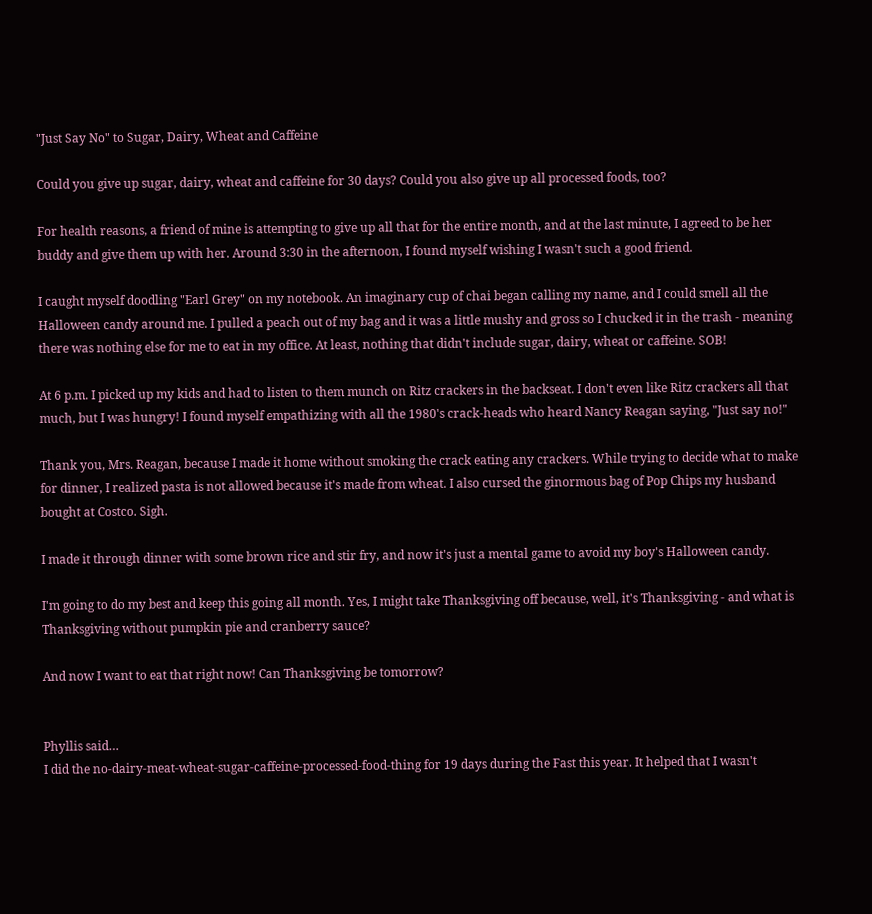"Just Say No" to Sugar, Dairy, Wheat and Caffeine

Could you give up sugar, dairy, wheat and caffeine for 30 days? Could you also give up all processed foods, too?

For health reasons, a friend of mine is attempting to give up all that for the entire month, and at the last minute, I agreed to be her buddy and give them up with her. Around 3:30 in the afternoon, I found myself wishing I wasn't such a good friend.

I caught myself doodling "Earl Grey" on my notebook. An imaginary cup of chai began calling my name, and I could smell all the Halloween candy around me. I pulled a peach out of my bag and it was a little mushy and gross so I chucked it in the trash - meaning there was nothing else for me to eat in my office. At least, nothing that didn't include sugar, dairy, wheat or caffeine. SOB!

At 6 p.m. I picked up my kids and had to listen to them munch on Ritz crackers in the backseat. I don't even like Ritz crackers all that much, but I was hungry! I found myself empathizing with all the 1980's crack-heads who heard Nancy Reagan saying, "Just say no!"

Thank you, Mrs. Reagan, because I made it home without smoking the crack eating any crackers. While trying to decide what to make for dinner, I realized pasta is not allowed because it's made from wheat. I also cursed the ginormous bag of Pop Chips my husband bought at Costco. Sigh.

I made it through dinner with some brown rice and stir fry, and now it's just a mental game to avoid my boy's Halloween candy.

I'm going to do my best and keep this going all month. Yes, I might take Thanksgiving off because, well, it's Thanksgiving - and what is Thanksgiving without pumpkin pie and cranberry sauce?

And now I want to eat that right now! Can Thanksgiving be tomorrow?


Phyllis said…
I did the no-dairy-meat-wheat-sugar-caffeine-processed-food-thing for 19 days during the Fast this year. It helped that I wasn't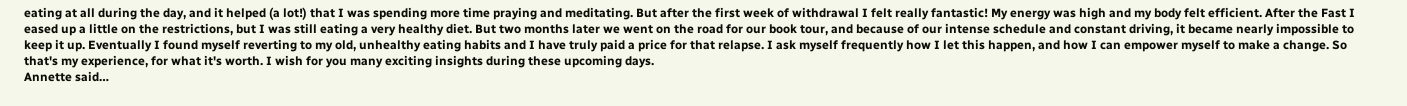eating at all during the day, and it helped (a lot!) that I was spending more time praying and meditating. But after the first week of withdrawal I felt really fantastic! My energy was high and my body felt efficient. After the Fast I eased up a little on the restrictions, but I was still eating a very healthy diet. But two months later we went on the road for our book tour, and because of our intense schedule and constant driving, it became nearly impossible to keep it up. Eventually I found myself reverting to my old, unhealthy eating habits and I have truly paid a price for that relapse. I ask myself frequently how I let this happen, and how I can empower myself to make a change. So that's my experience, for what it's worth. I wish for you many exciting insights during these upcoming days.
Annette said…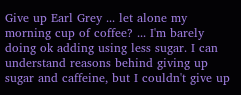Give up Earl Grey ... let alone my morning cup of coffee? ... I'm barely doing ok adding using less sugar. I can understand reasons behind giving up sugar and caffeine, but I couldn't give up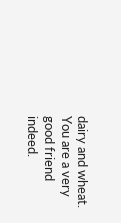dairy and wheat. You are a very good friend indeed.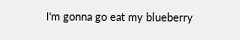I'm gonna go eat my blueberry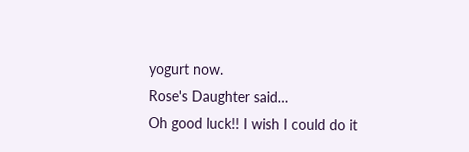yogurt now.
Rose's Daughter said…
Oh good luck!! I wish I could do it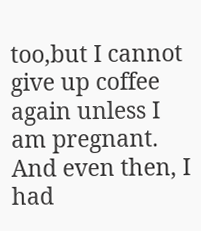too,but I cannot give up coffee again unless I am pregnant. And even then, I had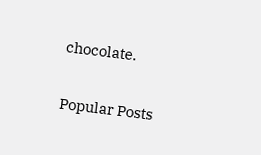chocolate.

Popular Posts